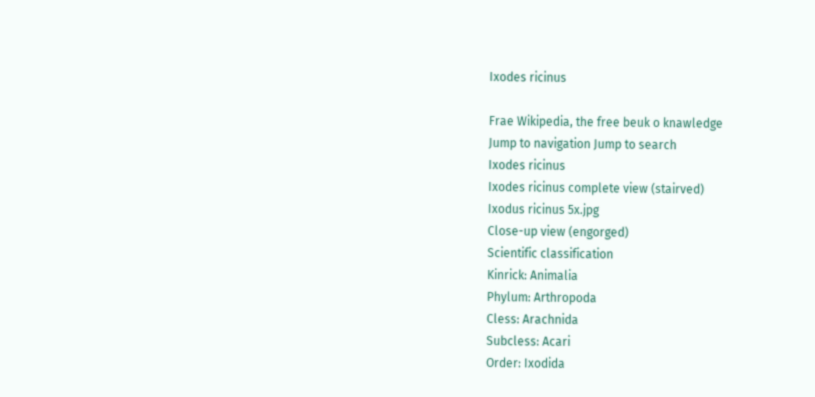Ixodes ricinus

Frae Wikipedia, the free beuk o knawledge
Jump to navigation Jump to search
Ixodes ricinus
Ixodes ricinus complete view (stairved)
Ixodus ricinus 5x.jpg
Close-up view (engorged)
Scientific classification
Kinrick: Animalia
Phylum: Arthropoda
Cless: Arachnida
Subcless: Acari
Order: Ixodida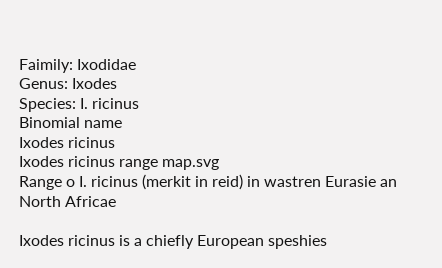Faimily: Ixodidae
Genus: Ixodes
Species: I. ricinus
Binomial name
Ixodes ricinus
Ixodes ricinus range map.svg
Range o I. ricinus (merkit in reid) in wastren Eurasie an North Africae

Ixodes ricinus is a chiefly European speshies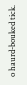o haurd-bouked tick.